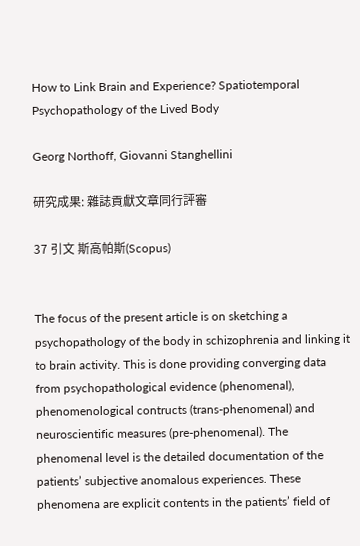How to Link Brain and Experience? Spatiotemporal Psychopathology of the Lived Body

Georg Northoff, Giovanni Stanghellini

研究成果: 雜誌貢獻文章同行評審

37 引文 斯高帕斯(Scopus)


The focus of the present article is on sketching a psychopathology of the body in schizophrenia and linking it to brain activity. This is done providing converging data from psychopathological evidence (phenomenal), phenomenological contructs (trans-phenomenal) and neuroscientific measures (pre-phenomenal). The phenomenal level is the detailed documentation of the patients’ subjective anomalous experiences. These phenomena are explicit contents in the patients’ field of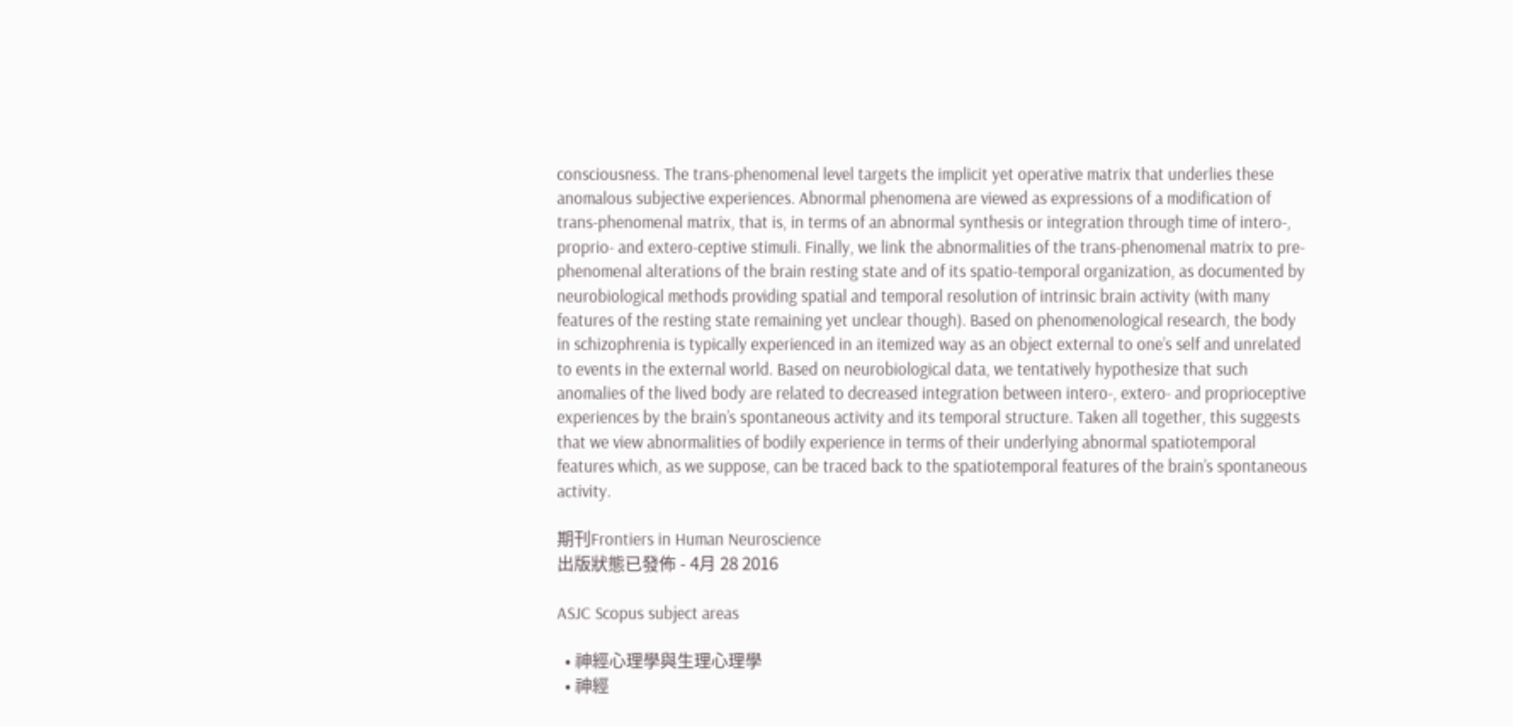consciousness. The trans-phenomenal level targets the implicit yet operative matrix that underlies these anomalous subjective experiences. Abnormal phenomena are viewed as expressions of a modification of trans-phenomenal matrix, that is, in terms of an abnormal synthesis or integration through time of intero-, proprio- and extero-ceptive stimuli. Finally, we link the abnormalities of the trans-phenomenal matrix to pre-phenomenal alterations of the brain resting state and of its spatio-temporal organization, as documented by neurobiological methods providing spatial and temporal resolution of intrinsic brain activity (with many features of the resting state remaining yet unclear though). Based on phenomenological research, the body in schizophrenia is typically experienced in an itemized way as an object external to one’s self and unrelated to events in the external world. Based on neurobiological data, we tentatively hypothesize that such anomalies of the lived body are related to decreased integration between intero-, extero- and proprioceptive experiences by the brain’s spontaneous activity and its temporal structure. Taken all together, this suggests that we view abnormalities of bodily experience in terms of their underlying abnormal spatiotemporal features which, as we suppose, can be traced back to the spatiotemporal features of the brain’s spontaneous activity.

期刊Frontiers in Human Neuroscience
出版狀態已發佈 - 4月 28 2016

ASJC Scopus subject areas

  • 神經心理學與生理心理學
  • 神經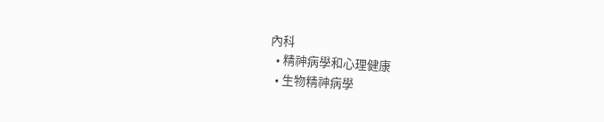內科
  • 精神病學和心理健康
  • 生物精神病學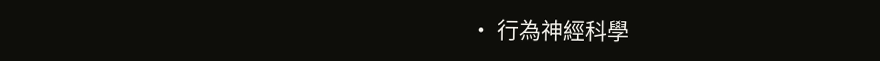• 行為神經科學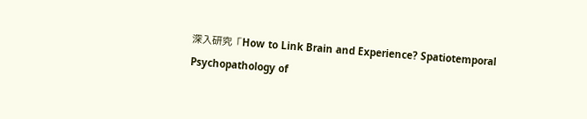深入研究「How to Link Brain and Experience? Spatiotemporal Psychopathology of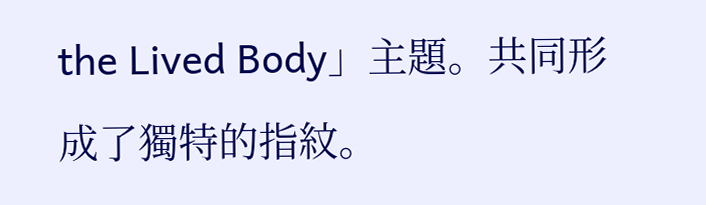the Lived Body」主題。共同形成了獨特的指紋。